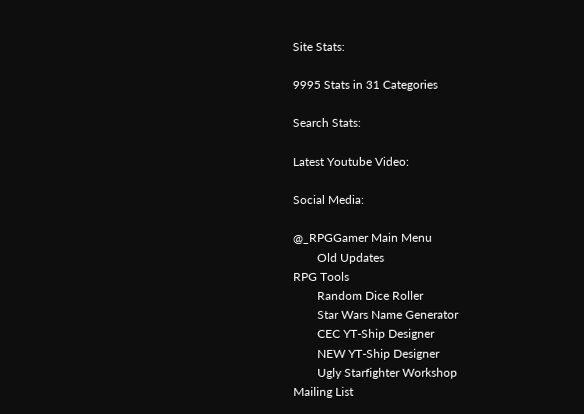Site Stats:

9995 Stats in 31 Categories

Search Stats:

Latest Youtube Video:

Social Media:

@_RPGGamer Main Menu
        Old Updates
RPG Tools
        Random Dice Roller
        Star Wars Name Generator
        CEC YT-Ship Designer
        NEW YT-Ship Designer
        Ugly Starfighter Workshop
Mailing List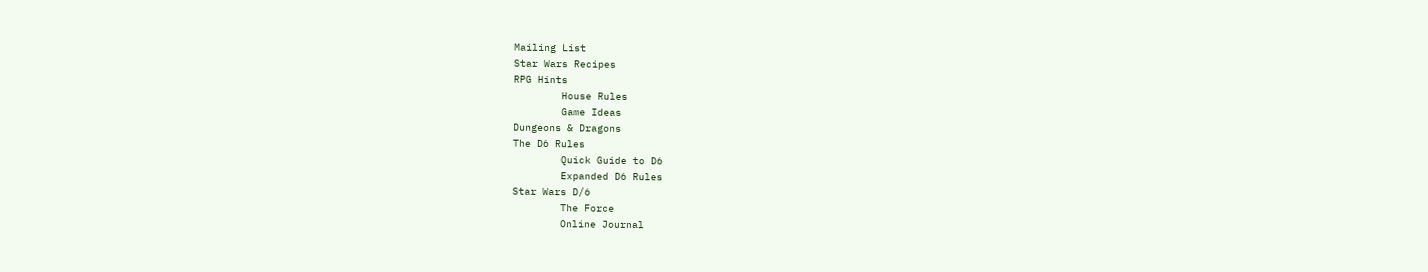Mailing List
Star Wars Recipes
RPG Hints
        House Rules
        Game Ideas
Dungeons & Dragons
The D6 Rules
        Quick Guide to D6
        Expanded D6 Rules
Star Wars D/6
        The Force
        Online Journal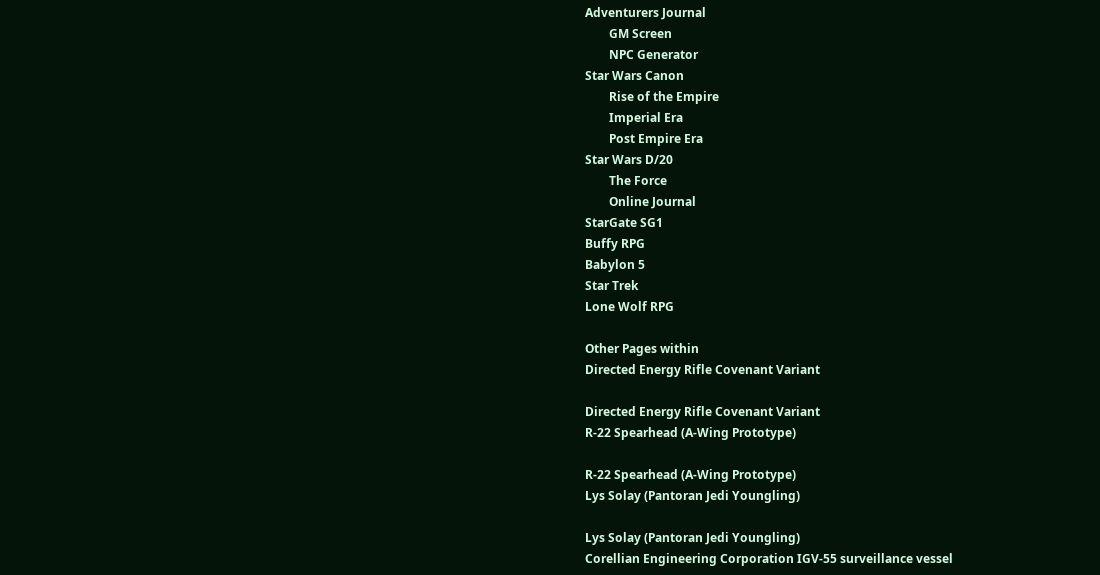Adventurers Journal
        GM Screen
        NPC Generator
Star Wars Canon
        Rise of the Empire
        Imperial Era
        Post Empire Era
Star Wars D/20
        The Force
        Online Journal
StarGate SG1
Buffy RPG
Babylon 5
Star Trek
Lone Wolf RPG

Other Pages within
Directed Energy Rifle Covenant Variant

Directed Energy Rifle Covenant Variant
R-22 Spearhead (A-Wing Prototype)

R-22 Spearhead (A-Wing Prototype)
Lys Solay (Pantoran Jedi Youngling)

Lys Solay (Pantoran Jedi Youngling)
Corellian Engineering Corporation IGV-55 surveillance vessel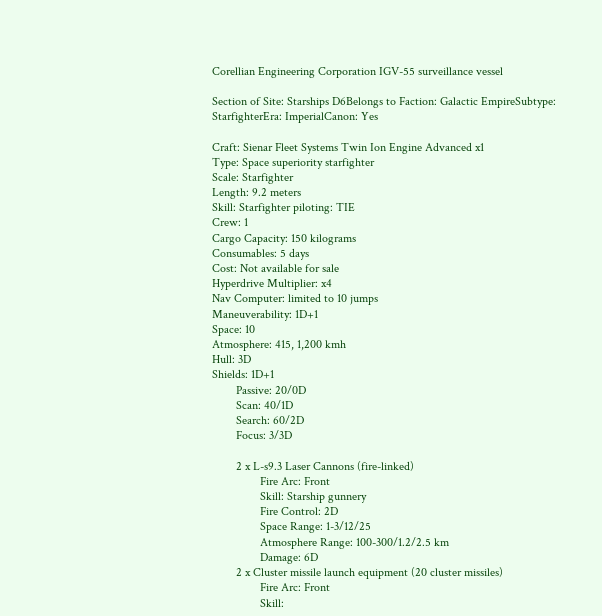Corellian Engineering Corporation IGV-55 surveillance vessel

Section of Site: Starships D6Belongs to Faction: Galactic EmpireSubtype: StarfighterEra: ImperialCanon: Yes

Craft: Sienar Fleet Systems Twin Ion Engine Advanced x1
Type: Space superiority starfighter
Scale: Starfighter
Length: 9.2 meters
Skill: Starfighter piloting: TIE
Crew: 1
Cargo Capacity: 150 kilograms
Consumables: 5 days
Cost: Not available for sale
Hyperdrive Multiplier: x4
Nav Computer: limited to 10 jumps
Maneuverability: 1D+1
Space: 10
Atmosphere: 415, 1,200 kmh
Hull: 3D
Shields: 1D+1
        Passive: 20/0D
        Scan: 40/1D
        Search: 60/2D
        Focus: 3/3D

        2 x L-s9.3 Laser Cannons (fire-linked)
                Fire Arc: Front
                Skill: Starship gunnery
                Fire Control: 2D
                Space Range: 1-3/12/25
                Atmosphere Range: 100-300/1.2/2.5 km
                Damage: 6D
        2 x Cluster missile launch equipment (20 cluster missiles)
                Fire Arc: Front
                Skill: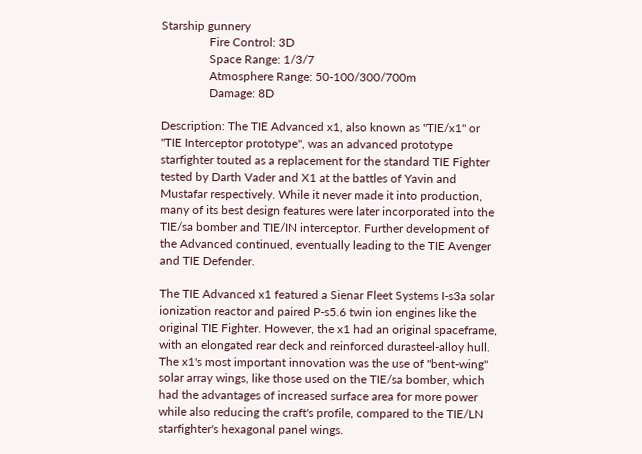Starship gunnery
                Fire Control: 3D
                Space Range: 1/3/7
                Atmosphere Range: 50-100/300/700m
                Damage: 8D

Description: The TIE Advanced x1, also known as "TIE/x1" or "TIE Interceptor prototype", was an advanced prototype starfighter touted as a replacement for the standard TIE Fighter tested by Darth Vader and X1 at the battles of Yavin and Mustafar respectively. While it never made it into production, many of its best design features were later incorporated into the TIE/sa bomber and TIE/IN interceptor. Further development of the Advanced continued, eventually leading to the TIE Avenger and TIE Defender.

The TIE Advanced x1 featured a Sienar Fleet Systems I-s3a solar ionization reactor and paired P-s5.6 twin ion engines like the original TIE Fighter. However, the x1 had an original spaceframe, with an elongated rear deck and reinforced durasteel-alloy hull. The x1's most important innovation was the use of "bent-wing" solar array wings, like those used on the TIE/sa bomber, which had the advantages of increased surface area for more power while also reducing the craft's profile, compared to the TIE/LN starfighter's hexagonal panel wings.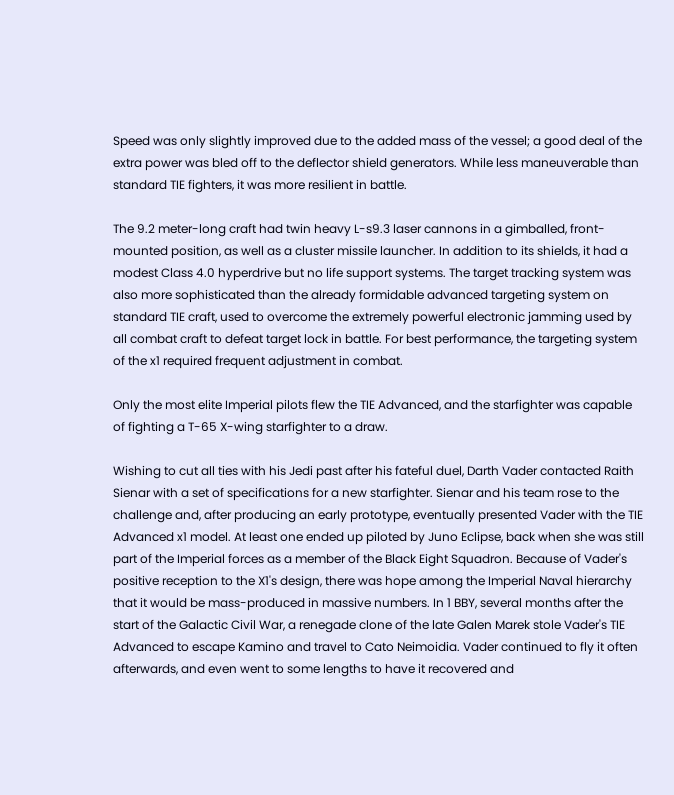Speed was only slightly improved due to the added mass of the vessel; a good deal of the extra power was bled off to the deflector shield generators. While less maneuverable than standard TIE fighters, it was more resilient in battle.

The 9.2 meter-long craft had twin heavy L-s9.3 laser cannons in a gimballed, front-mounted position, as well as a cluster missile launcher. In addition to its shields, it had a modest Class 4.0 hyperdrive but no life support systems. The target tracking system was also more sophisticated than the already formidable advanced targeting system on standard TIE craft, used to overcome the extremely powerful electronic jamming used by all combat craft to defeat target lock in battle. For best performance, the targeting system of the x1 required frequent adjustment in combat.

Only the most elite Imperial pilots flew the TIE Advanced, and the starfighter was capable of fighting a T-65 X-wing starfighter to a draw.

Wishing to cut all ties with his Jedi past after his fateful duel, Darth Vader contacted Raith Sienar with a set of specifications for a new starfighter. Sienar and his team rose to the challenge and, after producing an early prototype, eventually presented Vader with the TIE Advanced x1 model. At least one ended up piloted by Juno Eclipse, back when she was still part of the Imperial forces as a member of the Black Eight Squadron. Because of Vader's positive reception to the X1's design, there was hope among the Imperial Naval hierarchy that it would be mass-produced in massive numbers. In 1 BBY, several months after the start of the Galactic Civil War, a renegade clone of the late Galen Marek stole Vader's TIE Advanced to escape Kamino and travel to Cato Neimoidia. Vader continued to fly it often afterwards, and even went to some lengths to have it recovered and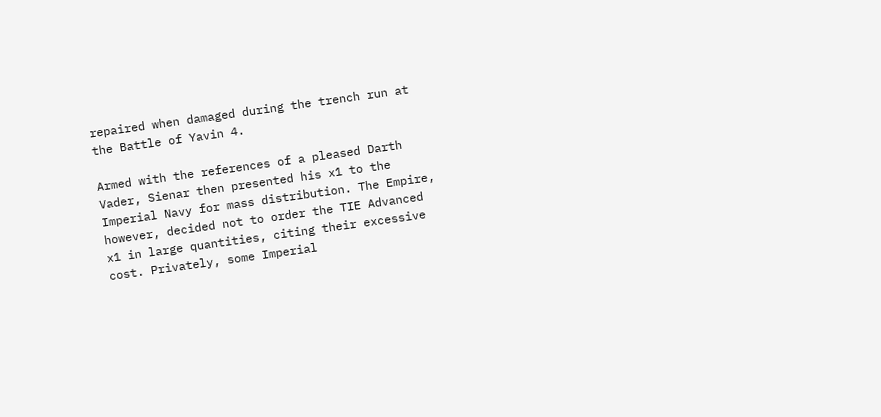repaired when damaged during the trench run at the Battle of Yavin 4.

Armed with the references of a pleased Darth Vader, Sienar then presented his x1 to the Imperial Navy for mass distribution. The Empire, however, decided not to order the TIE Advanced x1 in large quantities, citing their excessive cost. Privately, some Imperial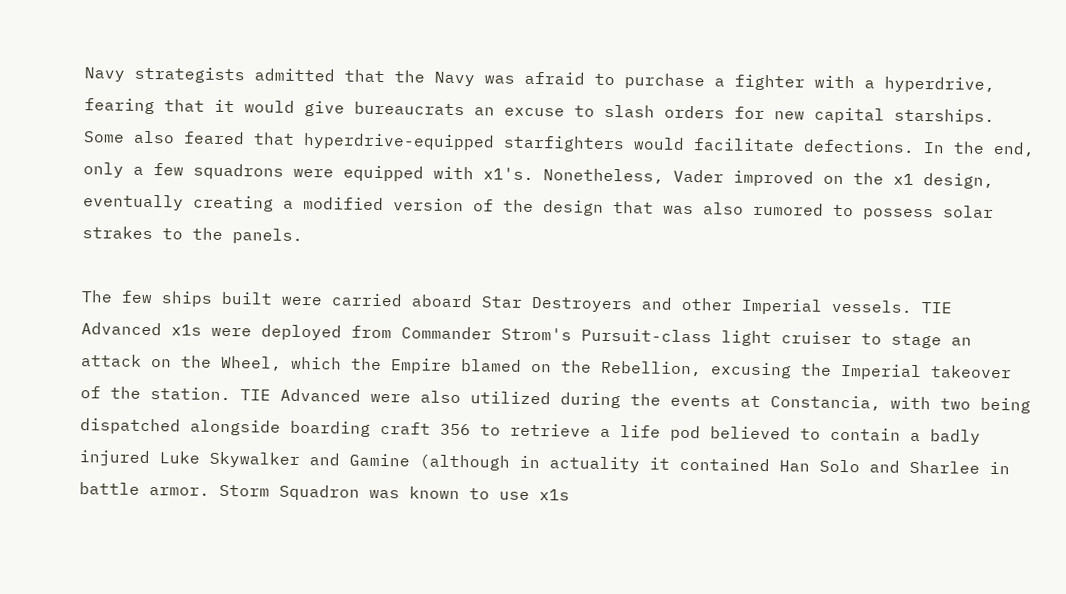Navy strategists admitted that the Navy was afraid to purchase a fighter with a hyperdrive, fearing that it would give bureaucrats an excuse to slash orders for new capital starships. Some also feared that hyperdrive-equipped starfighters would facilitate defections. In the end, only a few squadrons were equipped with x1's. Nonetheless, Vader improved on the x1 design, eventually creating a modified version of the design that was also rumored to possess solar strakes to the panels.

The few ships built were carried aboard Star Destroyers and other Imperial vessels. TIE Advanced x1s were deployed from Commander Strom's Pursuit-class light cruiser to stage an attack on the Wheel, which the Empire blamed on the Rebellion, excusing the Imperial takeover of the station. TIE Advanced were also utilized during the events at Constancia, with two being dispatched alongside boarding craft 356 to retrieve a life pod believed to contain a badly injured Luke Skywalker and Gamine (although in actuality it contained Han Solo and Sharlee in battle armor. Storm Squadron was known to use x1s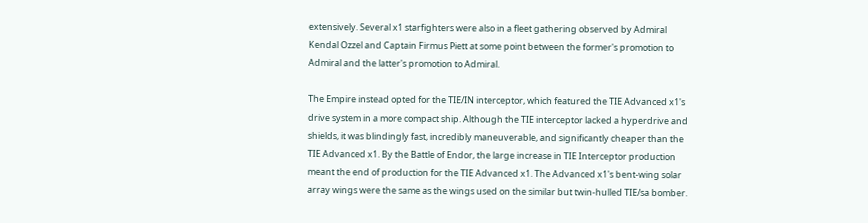extensively. Several x1 starfighters were also in a fleet gathering observed by Admiral Kendal Ozzel and Captain Firmus Piett at some point between the former's promotion to Admiral and the latter's promotion to Admiral.

The Empire instead opted for the TIE/IN interceptor, which featured the TIE Advanced x1's drive system in a more compact ship. Although the TIE interceptor lacked a hyperdrive and shields, it was blindingly fast, incredibly maneuverable, and significantly cheaper than the TIE Advanced x1. By the Battle of Endor, the large increase in TIE Interceptor production meant the end of production for the TIE Advanced x1. The Advanced x1's bent-wing solar array wings were the same as the wings used on the similar but twin-hulled TIE/sa bomber.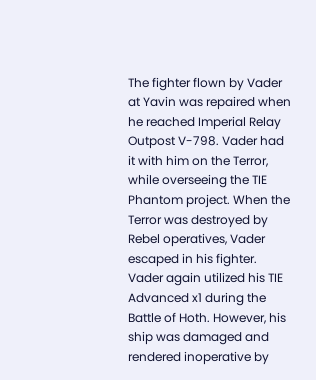The fighter flown by Vader at Yavin was repaired when he reached Imperial Relay Outpost V-798. Vader had it with him on the Terror, while overseeing the TIE Phantom project. When the Terror was destroyed by Rebel operatives, Vader escaped in his fighter. Vader again utilized his TIE Advanced x1 during the Battle of Hoth. However, his ship was damaged and rendered inoperative by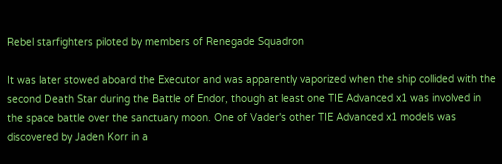Rebel starfighters piloted by members of Renegade Squadron

It was later stowed aboard the Executor and was apparently vaporized when the ship collided with the second Death Star during the Battle of Endor, though at least one TIE Advanced x1 was involved in the space battle over the sanctuary moon. One of Vader's other TIE Advanced x1 models was discovered by Jaden Korr in a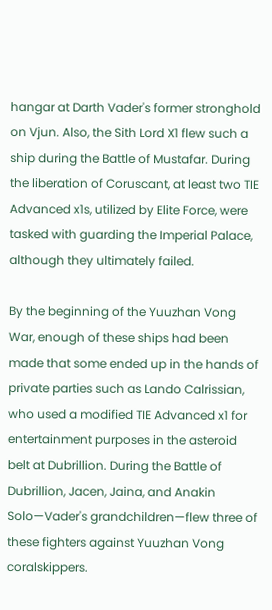hangar at Darth Vader's former stronghold on Vjun. Also, the Sith Lord X1 flew such a ship during the Battle of Mustafar. During the liberation of Coruscant, at least two TIE Advanced x1s, utilized by Elite Force, were tasked with guarding the Imperial Palace, although they ultimately failed.

By the beginning of the Yuuzhan Vong War, enough of these ships had been made that some ended up in the hands of private parties such as Lando Calrissian, who used a modified TIE Advanced x1 for entertainment purposes in the asteroid belt at Dubrillion. During the Battle of Dubrillion, Jacen, Jaina, and Anakin Solo—Vader's grandchildren—flew three of these fighters against Yuuzhan Vong coralskippers.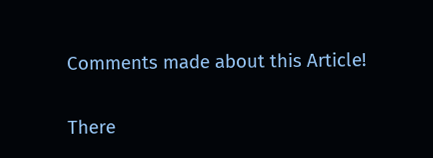Comments made about this Article!

There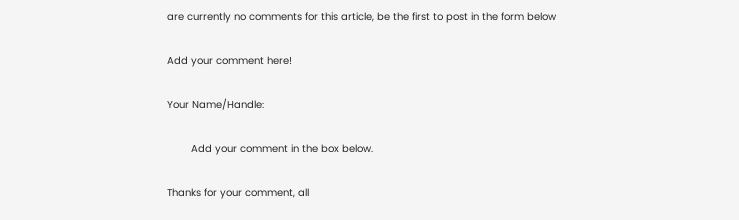are currently no comments for this article, be the first to post in the form below

Add your comment here!

Your Name/Handle:

        Add your comment in the box below.

Thanks for your comment, all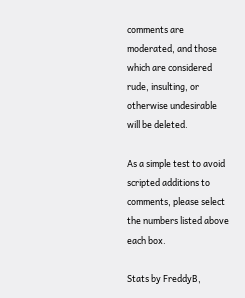comments are moderated, and those which are considered rude, insulting, or otherwise undesirable will be deleted.

As a simple test to avoid scripted additions to comments, please select the numbers listed above each box.

Stats by FreddyB,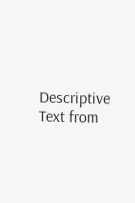Descriptive Text from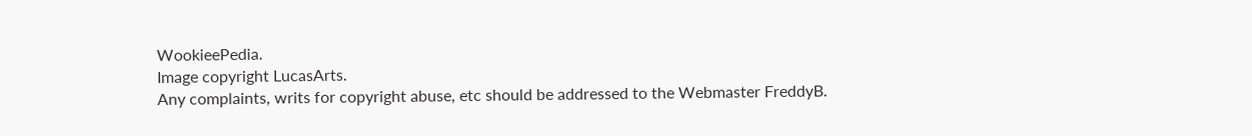WookieePedia.
Image copyright LucasArts.
Any complaints, writs for copyright abuse, etc should be addressed to the Webmaster FreddyB.